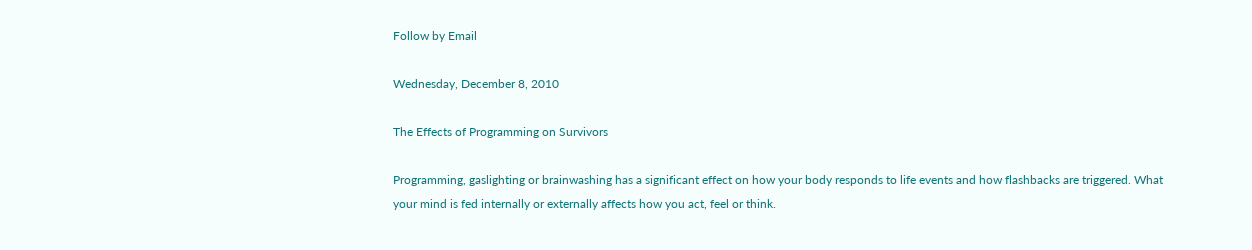Follow by Email

Wednesday, December 8, 2010

The Effects of Programming on Survivors

Programming, gaslighting or brainwashing has a significant effect on how your body responds to life events and how flashbacks are triggered. What your mind is fed internally or externally affects how you act, feel or think.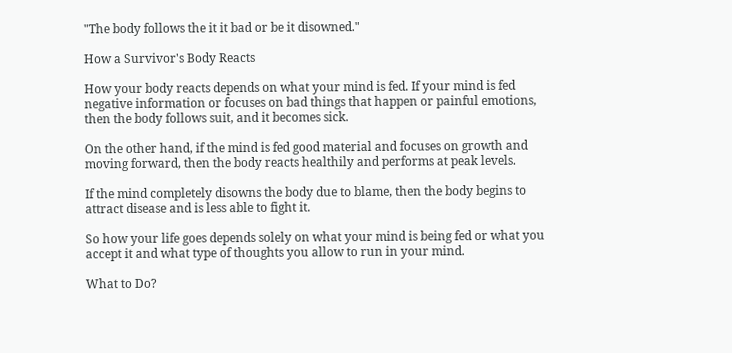"The body follows the it it bad or be it disowned."

How a Survivor's Body Reacts

How your body reacts depends on what your mind is fed. If your mind is fed negative information or focuses on bad things that happen or painful emotions, then the body follows suit, and it becomes sick.

On the other hand, if the mind is fed good material and focuses on growth and moving forward, then the body reacts healthily and performs at peak levels.

If the mind completely disowns the body due to blame, then the body begins to attract disease and is less able to fight it.

So how your life goes depends solely on what your mind is being fed or what you accept it and what type of thoughts you allow to run in your mind.

What to Do?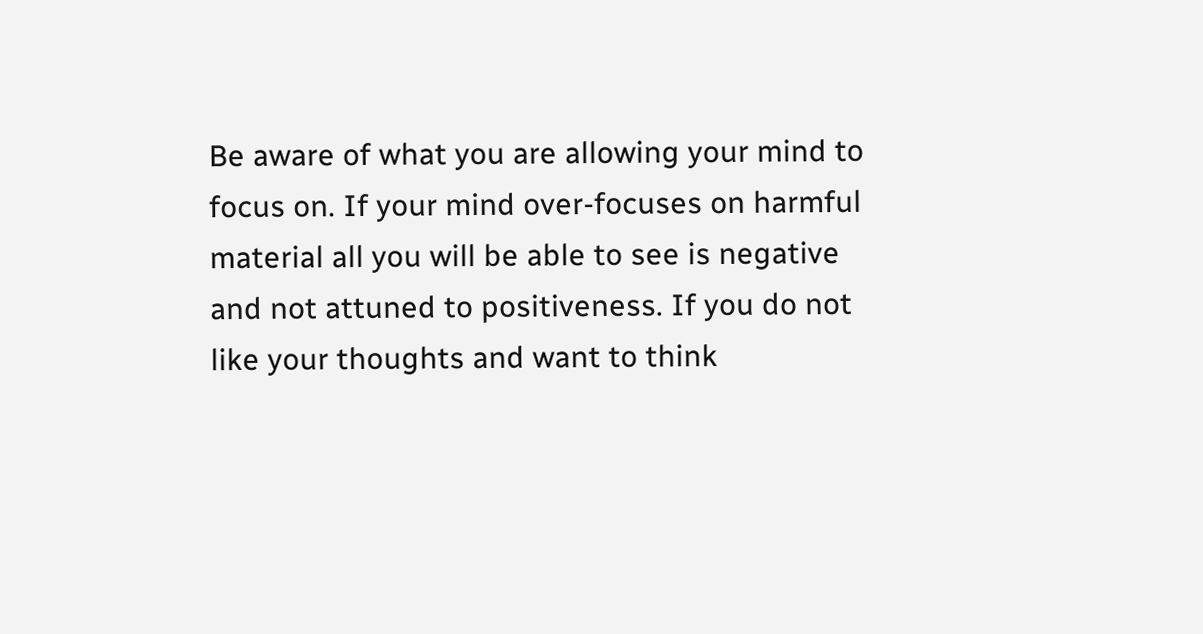Be aware of what you are allowing your mind to focus on. If your mind over-focuses on harmful material all you will be able to see is negative and not attuned to positiveness. If you do not like your thoughts and want to think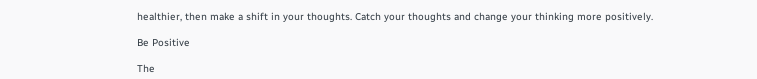healthier, then make a shift in your thoughts. Catch your thoughts and change your thinking more positively.

Be Positive

The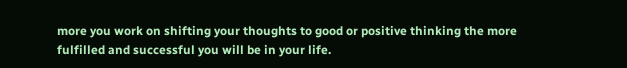more you work on shifting your thoughts to good or positive thinking the more fulfilled and successful you will be in your life.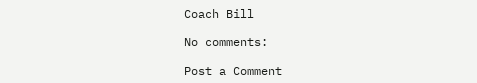Coach Bill

No comments:

Post a Comment